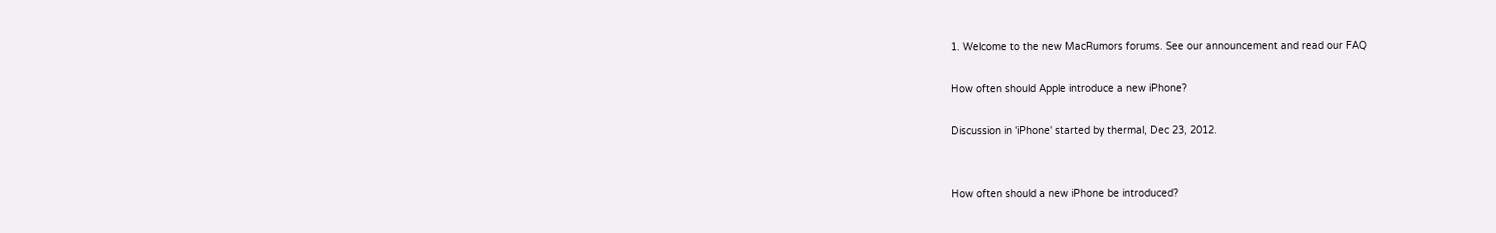1. Welcome to the new MacRumors forums. See our announcement and read our FAQ

How often should Apple introduce a new iPhone?

Discussion in 'iPhone' started by thermal, Dec 23, 2012.


How often should a new iPhone be introduced?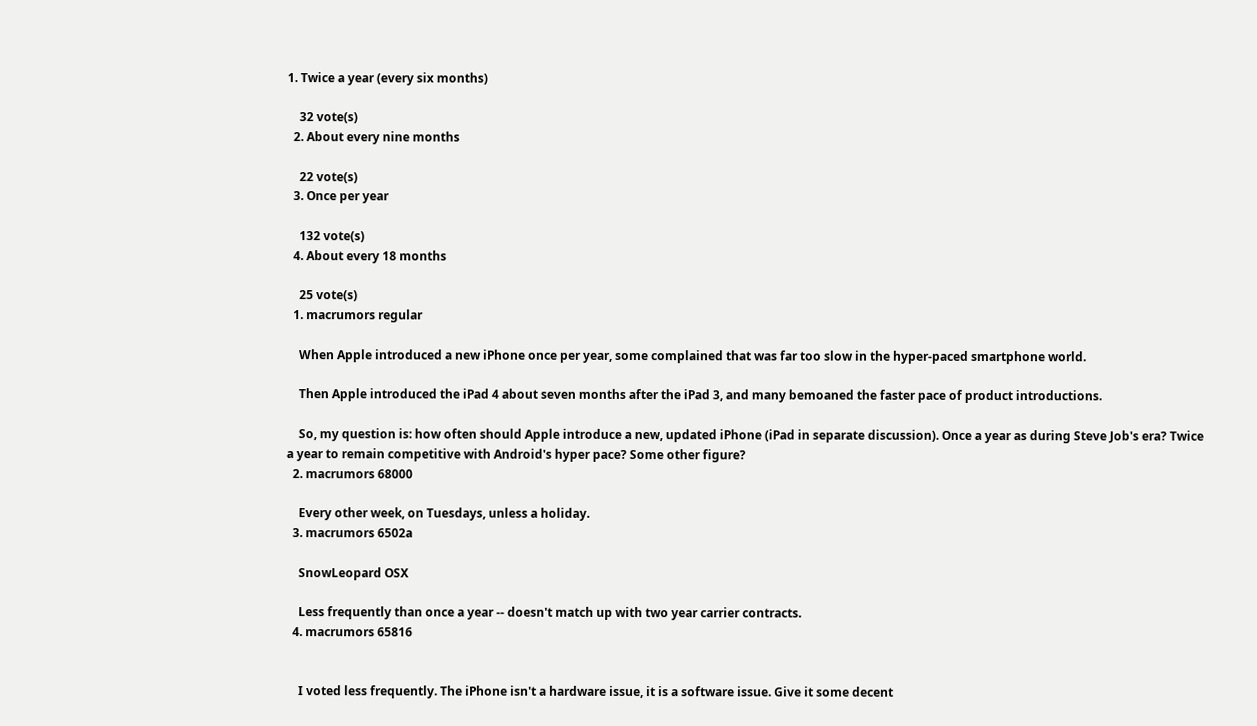1. Twice a year (every six months)

    32 vote(s)
  2. About every nine months

    22 vote(s)
  3. Once per year

    132 vote(s)
  4. About every 18 months

    25 vote(s)
  1. macrumors regular

    When Apple introduced a new iPhone once per year, some complained that was far too slow in the hyper-paced smartphone world.

    Then Apple introduced the iPad 4 about seven months after the iPad 3, and many bemoaned the faster pace of product introductions.

    So, my question is: how often should Apple introduce a new, updated iPhone (iPad in separate discussion). Once a year as during Steve Job's era? Twice a year to remain competitive with Android's hyper pace? Some other figure?
  2. macrumors 68000

    Every other week, on Tuesdays, unless a holiday.
  3. macrumors 6502a

    SnowLeopard OSX

    Less frequently than once a year -- doesn't match up with two year carrier contracts.
  4. macrumors 65816


    I voted less frequently. The iPhone isn't a hardware issue, it is a software issue. Give it some decent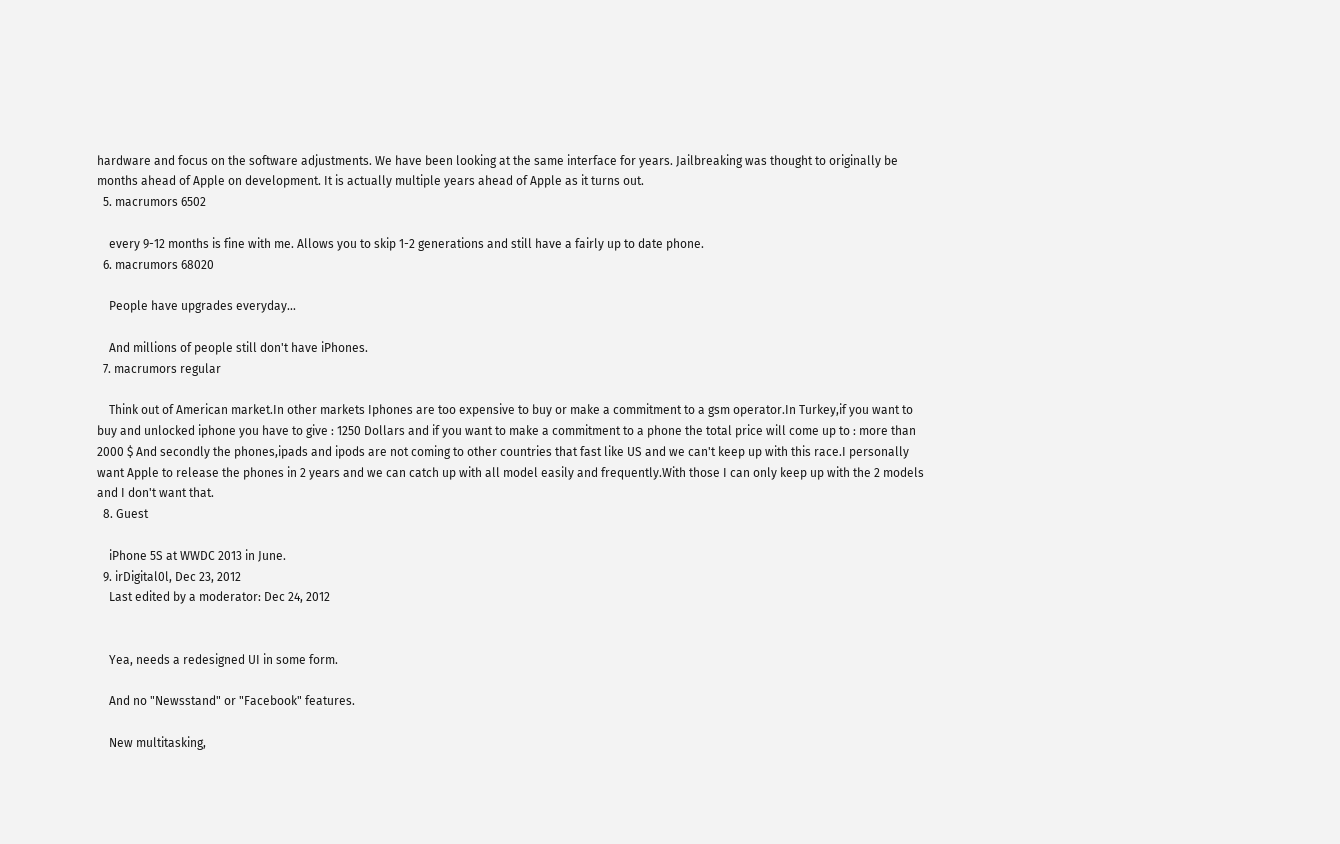hardware and focus on the software adjustments. We have been looking at the same interface for years. Jailbreaking was thought to originally be months ahead of Apple on development. It is actually multiple years ahead of Apple as it turns out.
  5. macrumors 6502

    every 9-12 months is fine with me. Allows you to skip 1-2 generations and still have a fairly up to date phone.
  6. macrumors 68020

    People have upgrades everyday...

    And millions of people still don't have iPhones.
  7. macrumors regular

    Think out of American market.In other markets Iphones are too expensive to buy or make a commitment to a gsm operator.In Turkey,if you want to buy and unlocked iphone you have to give : 1250 Dollars and if you want to make a commitment to a phone the total price will come up to : more than 2000 $ And secondly the phones,ipads and ipods are not coming to other countries that fast like US and we can't keep up with this race.I personally want Apple to release the phones in 2 years and we can catch up with all model easily and frequently.With those I can only keep up with the 2 models and I don't want that.
  8. Guest

    iPhone 5S at WWDC 2013 in June.
  9. irDigital0l, Dec 23, 2012
    Last edited by a moderator: Dec 24, 2012


    Yea, needs a redesigned UI in some form.

    And no "Newsstand" or "Facebook" features.

    New multitasking,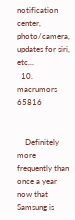notification center, photo/camera, updates for siri, etc...
  10. macrumors 65816


    Definitely more frequently than once a year now that Samsung is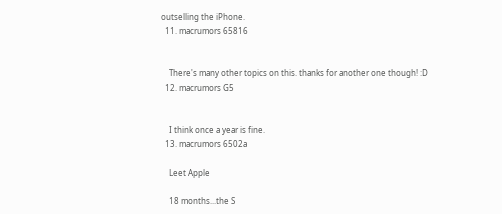outselling the iPhone.
  11. macrumors 65816


    There's many other topics on this. thanks for another one though! :D
  12. macrumors G5


    I think once a year is fine.
  13. macrumors 6502a

    Leet Apple

    18 months...the S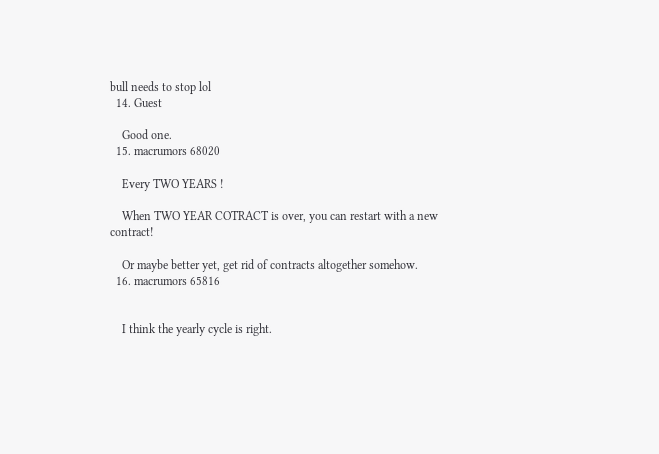bull needs to stop lol
  14. Guest

    Good one.
  15. macrumors 68020

    Every TWO YEARS !

    When TWO YEAR COTRACT is over, you can restart with a new contract!

    Or maybe better yet, get rid of contracts altogether somehow.
  16. macrumors 65816


    I think the yearly cycle is right.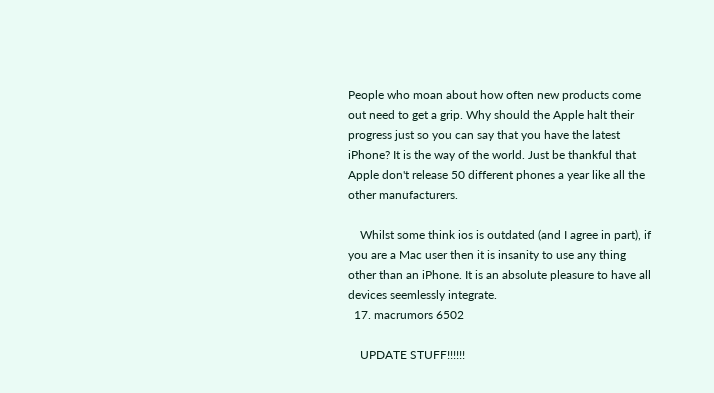People who moan about how often new products come out need to get a grip. Why should the Apple halt their progress just so you can say that you have the latest iPhone? It is the way of the world. Just be thankful that Apple don't release 50 different phones a year like all the other manufacturers.

    Whilst some think ios is outdated (and I agree in part), if you are a Mac user then it is insanity to use any thing other than an iPhone. It is an absolute pleasure to have all devices seemlessly integrate.
  17. macrumors 6502

    UPDATE STUFF!!!!!!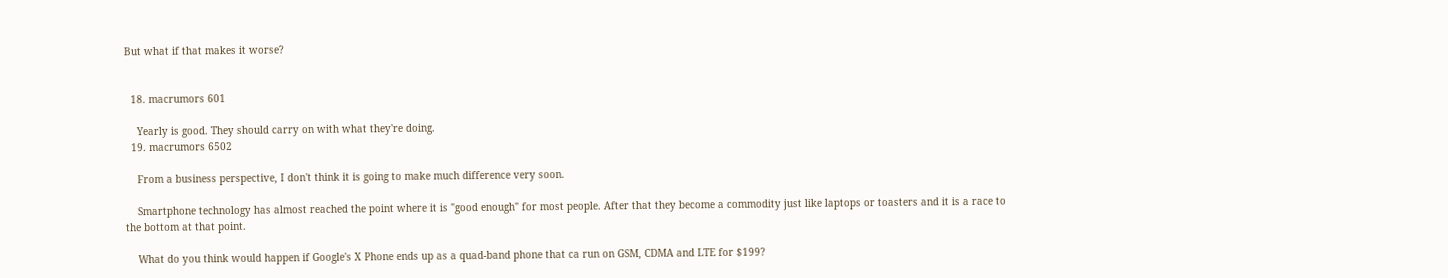But what if that makes it worse?


  18. macrumors 601

    Yearly is good. They should carry on with what they're doing.
  19. macrumors 6502

    From a business perspective, I don't think it is going to make much difference very soon.

    Smartphone technology has almost reached the point where it is "good enough" for most people. After that they become a commodity just like laptops or toasters and it is a race to the bottom at that point.

    What do you think would happen if Google's X Phone ends up as a quad-band phone that ca run on GSM, CDMA and LTE for $199?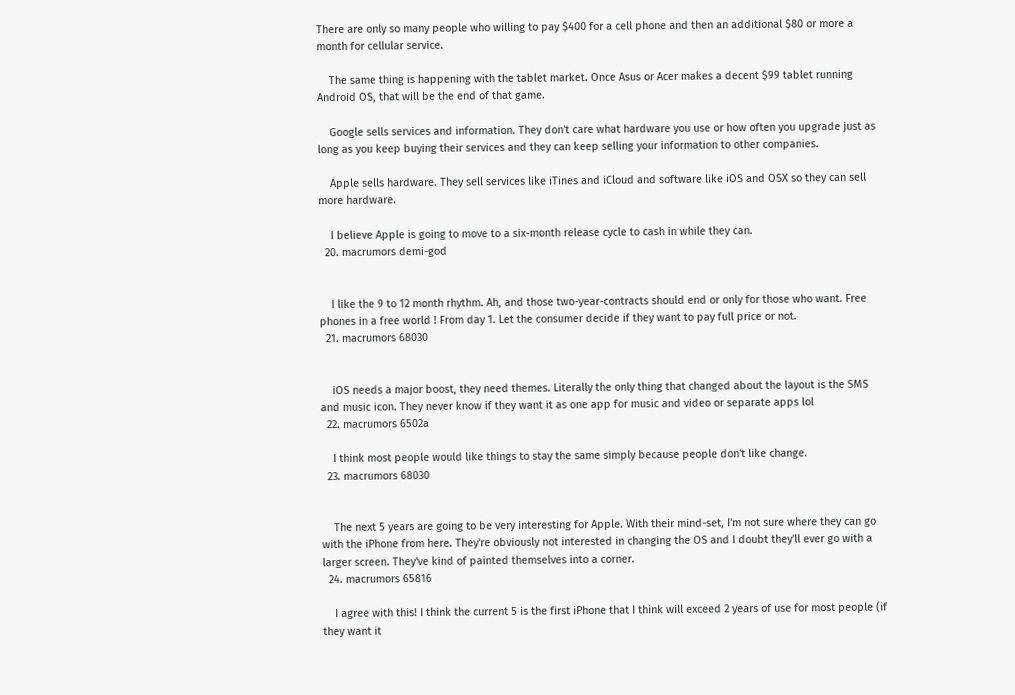There are only so many people who willing to pay $400 for a cell phone and then an additional $80 or more a month for cellular service.

    The same thing is happening with the tablet market. Once Asus or Acer makes a decent $99 tablet running Android OS, that will be the end of that game.

    Google sells services and information. They don't care what hardware you use or how often you upgrade just as long as you keep buying their services and they can keep selling your information to other companies.

    Apple sells hardware. They sell services like iTines and iCloud and software like iOS and OSX so they can sell more hardware.

    I believe Apple is going to move to a six-month release cycle to cash in while they can.
  20. macrumors demi-god


    I like the 9 to 12 month rhythm. Ah, and those two-year-contracts should end or only for those who want. Free phones in a free world ! From day 1. Let the consumer decide if they want to pay full price or not.
  21. macrumors 68030


    iOS needs a major boost, they need themes. Literally the only thing that changed about the layout is the SMS and music icon. They never know if they want it as one app for music and video or separate apps lol
  22. macrumors 6502a

    I think most people would like things to stay the same simply because people don't like change.
  23. macrumors 68030


    The next 5 years are going to be very interesting for Apple. With their mind-set, I'm not sure where they can go with the iPhone from here. They're obviously not interested in changing the OS and I doubt they'll ever go with a larger screen. They've kind of painted themselves into a corner.
  24. macrumors 65816

    I agree with this! I think the current 5 is the first iPhone that I think will exceed 2 years of use for most people (if they want it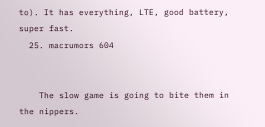to). It has everything, LTE, good battery, super fast.
  25. macrumors 604


    The slow game is going to bite them in the nippers.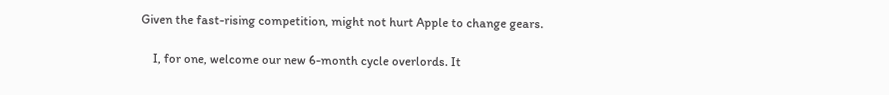Given the fast-rising competition, might not hurt Apple to change gears.

    I, for one, welcome our new 6-month cycle overlords. It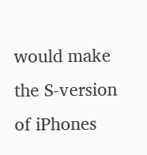would make the S-version of iPhones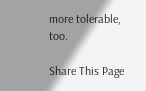more tolerable, too.

Share This Page